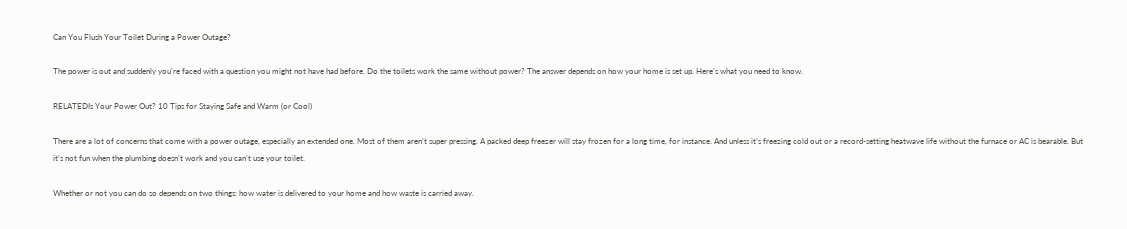Can You Flush Your Toilet During a Power Outage?

The power is out and suddenly you’re faced with a question you might not have had before. Do the toilets work the same without power? The answer depends on how your home is set up. Here’s what you need to know.

RELATEDIs Your Power Out? 10 Tips for Staying Safe and Warm (or Cool)

There are a lot of concerns that come with a power outage, especially an extended one. Most of them aren’t super pressing. A packed deep freezer will stay frozen for a long time, for instance. And unless it’s freezing cold out or a record-setting heatwave life without the furnace or AC is bearable. But it’s not fun when the plumbing doesn’t work and you can’t use your toilet.

Whether or not you can do so depends on two things: how water is delivered to your home and how waste is carried away.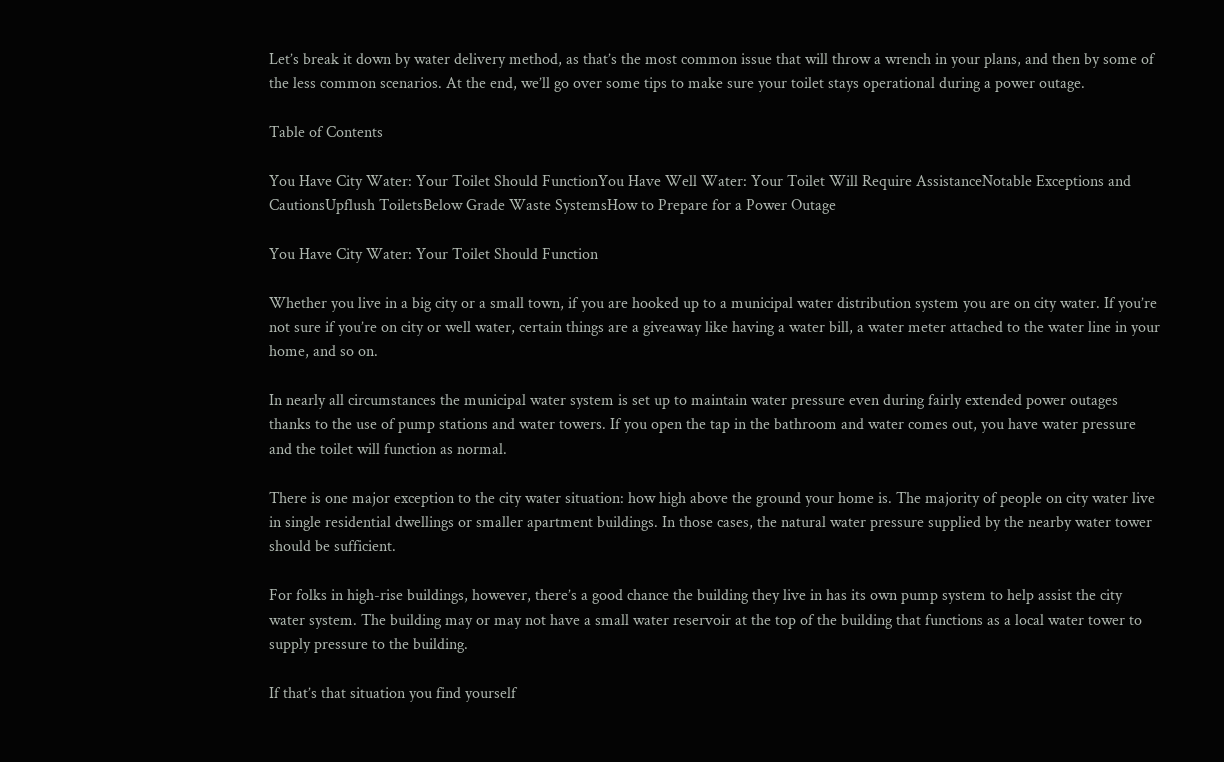Let’s break it down by water delivery method, as that’s the most common issue that will throw a wrench in your plans, and then by some of the less common scenarios. At the end, we’ll go over some tips to make sure your toilet stays operational during a power outage.

Table of Contents

You Have City Water: Your Toilet Should FunctionYou Have Well Water: Your Toilet Will Require AssistanceNotable Exceptions and CautionsUpflush ToiletsBelow Grade Waste SystemsHow to Prepare for a Power Outage

You Have City Water: Your Toilet Should Function

Whether you live in a big city or a small town, if you are hooked up to a municipal water distribution system you are on city water. If you’re not sure if you’re on city or well water, certain things are a giveaway like having a water bill, a water meter attached to the water line in your home, and so on.

In nearly all circumstances the municipal water system is set up to maintain water pressure even during fairly extended power outages thanks to the use of pump stations and water towers. If you open the tap in the bathroom and water comes out, you have water pressure and the toilet will function as normal.

There is one major exception to the city water situation: how high above the ground your home is. The majority of people on city water live in single residential dwellings or smaller apartment buildings. In those cases, the natural water pressure supplied by the nearby water tower should be sufficient.

For folks in high-rise buildings, however, there’s a good chance the building they live in has its own pump system to help assist the city water system. The building may or may not have a small water reservoir at the top of the building that functions as a local water tower to supply pressure to the building.

If that’s that situation you find yourself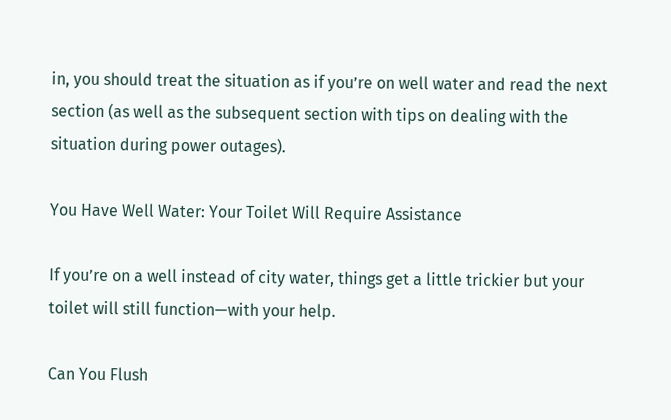in, you should treat the situation as if you’re on well water and read the next section (as well as the subsequent section with tips on dealing with the situation during power outages).

You Have Well Water: Your Toilet Will Require Assistance

If you’re on a well instead of city water, things get a little trickier but your toilet will still function—with your help.

Can You Flush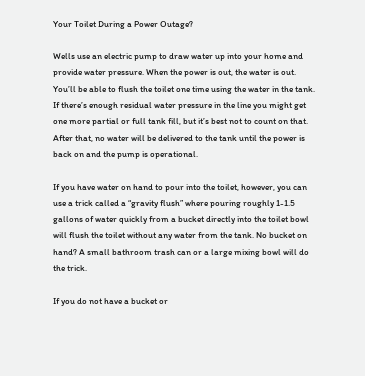Your Toilet During a Power Outage?

Wells use an electric pump to draw water up into your home and provide water pressure. When the power is out, the water is out. You’ll be able to flush the toilet one time using the water in the tank. If there’s enough residual water pressure in the line you might get one more partial or full tank fill, but it’s best not to count on that. After that, no water will be delivered to the tank until the power is back on and the pump is operational.

If you have water on hand to pour into the toilet, however, you can use a trick called a “gravity flush” where pouring roughly 1-1.5 gallons of water quickly from a bucket directly into the toilet bowl will flush the toilet without any water from the tank. No bucket on hand? A small bathroom trash can or a large mixing bowl will do the trick.

If you do not have a bucket or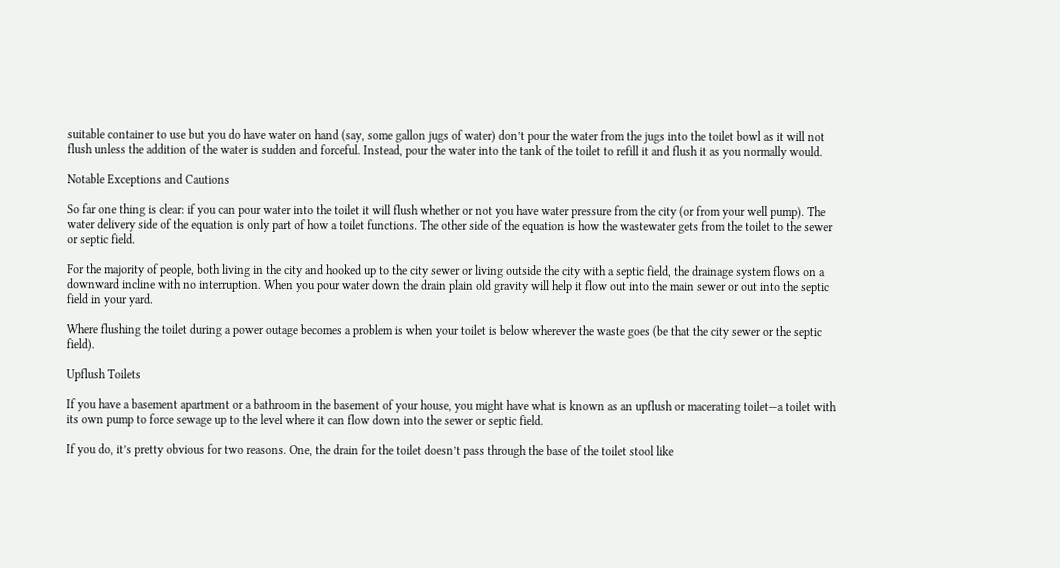suitable container to use but you do have water on hand (say, some gallon jugs of water) don’t pour the water from the jugs into the toilet bowl as it will not flush unless the addition of the water is sudden and forceful. Instead, pour the water into the tank of the toilet to refill it and flush it as you normally would.

Notable Exceptions and Cautions

So far one thing is clear: if you can pour water into the toilet it will flush whether or not you have water pressure from the city (or from your well pump). The water delivery side of the equation is only part of how a toilet functions. The other side of the equation is how the wastewater gets from the toilet to the sewer or septic field.

For the majority of people, both living in the city and hooked up to the city sewer or living outside the city with a septic field, the drainage system flows on a downward incline with no interruption. When you pour water down the drain plain old gravity will help it flow out into the main sewer or out into the septic field in your yard.

Where flushing the toilet during a power outage becomes a problem is when your toilet is below wherever the waste goes (be that the city sewer or the septic field).

Upflush Toilets

If you have a basement apartment or a bathroom in the basement of your house, you might have what is known as an upflush or macerating toilet—a toilet with its own pump to force sewage up to the level where it can flow down into the sewer or septic field.

If you do, it’s pretty obvious for two reasons. One, the drain for the toilet doesn’t pass through the base of the toilet stool like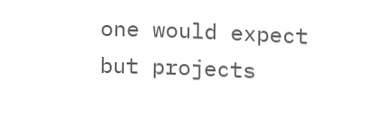one would expect but projects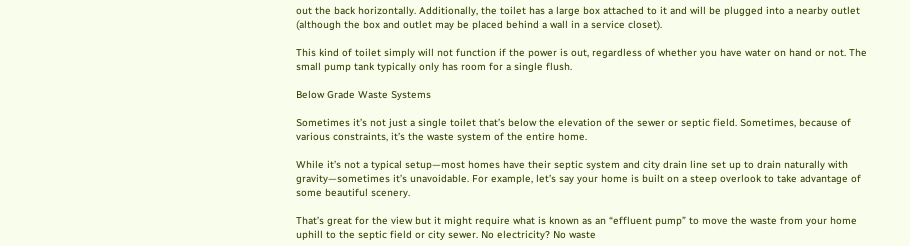out the back horizontally. Additionally, the toilet has a large box attached to it and will be plugged into a nearby outlet (although the box and outlet may be placed behind a wall in a service closet).

This kind of toilet simply will not function if the power is out, regardless of whether you have water on hand or not. The small pump tank typically only has room for a single flush.

Below Grade Waste Systems

Sometimes it’s not just a single toilet that’s below the elevation of the sewer or septic field. Sometimes, because of various constraints, it’s the waste system of the entire home.

While it’s not a typical setup—most homes have their septic system and city drain line set up to drain naturally with gravity—sometimes it’s unavoidable. For example, let’s say your home is built on a steep overlook to take advantage of some beautiful scenery.

That’s great for the view but it might require what is known as an “effluent pump” to move the waste from your home uphill to the septic field or city sewer. No electricity? No waste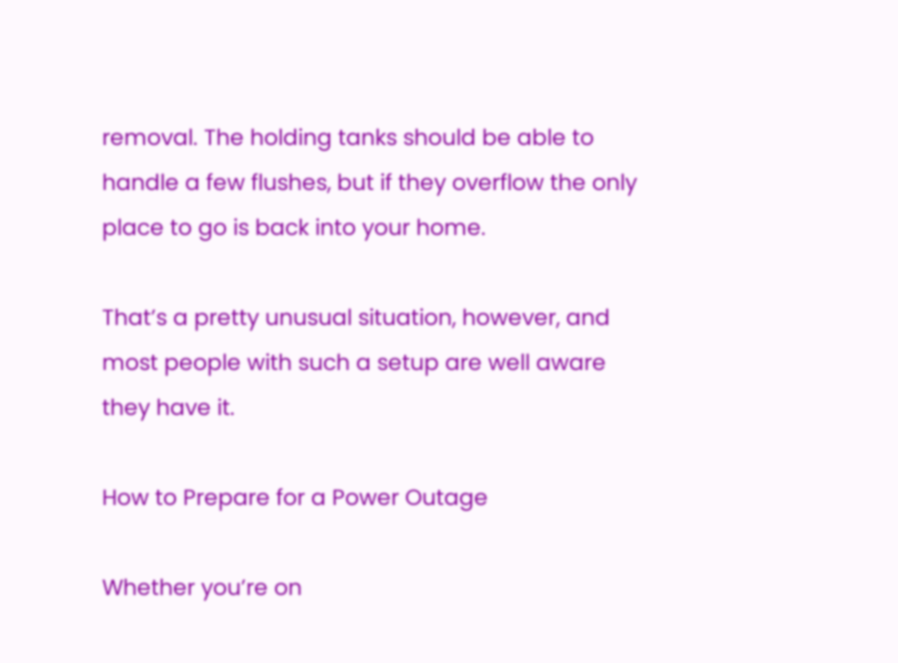removal. The holding tanks should be able to handle a few flushes, but if they overflow the only place to go is back into your home.

That’s a pretty unusual situation, however, and most people with such a setup are well aware they have it.

How to Prepare for a Power Outage

Whether you’re on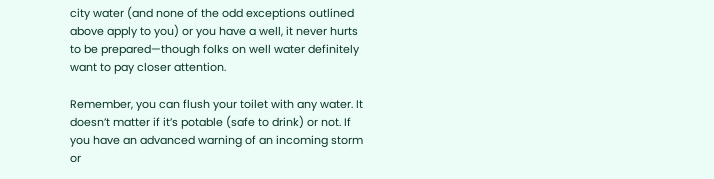city water (and none of the odd exceptions outlined above apply to you) or you have a well, it never hurts to be prepared—though folks on well water definitely want to pay closer attention.

Remember, you can flush your toilet with any water. It doesn’t matter if it’s potable (safe to drink) or not. If you have an advanced warning of an incoming storm or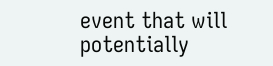event that will potentially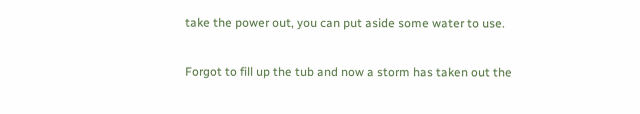take the power out, you can put aside some water to use.

Forgot to fill up the tub and now a storm has taken out the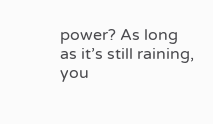power? As long as it’s still raining, you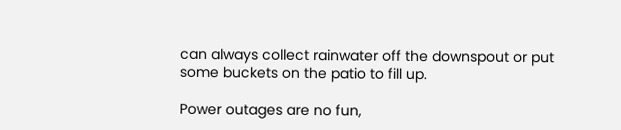can always collect rainwater off the downspout or put some buckets on the patio to fill up.

Power outages are no fun,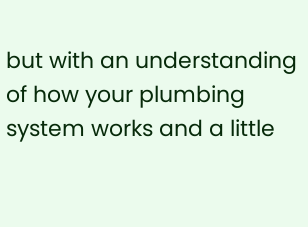but with an understanding of how your plumbing system works and a little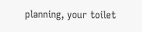planning, your toilet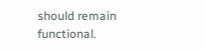should remain functional.